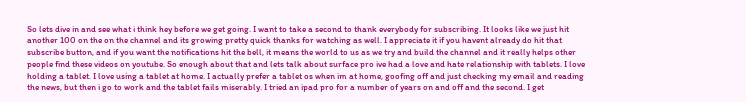So lets dive in and see what i think hey before we get going. I want to take a second to thank everybody for subscribing. It looks like we just hit another 100 on the on the channel and its growing pretty quick thanks for watching as well. I appreciate it if you havent already do hit that subscribe button, and if you want the notifications hit the bell, it means the world to us as we try and build the channel and it really helps other people find these videos on youtube. So enough about that and lets talk about surface pro ive had a love and hate relationship with tablets. I love holding a tablet. I love using a tablet at home. I actually prefer a tablet os when im at home, goofing off and just checking my email and reading the news, but then i go to work and the tablet fails miserably. I tried an ipad pro for a number of years on and off and the second. I get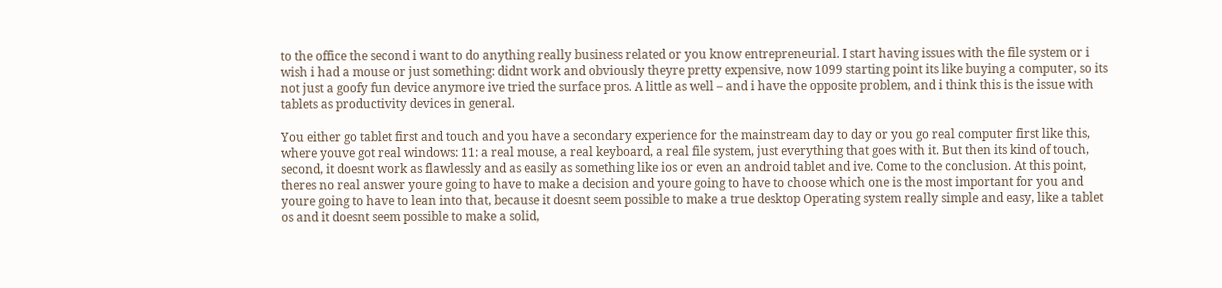to the office the second i want to do anything really business related or you know entrepreneurial. I start having issues with the file system or i wish i had a mouse or just something: didnt work and obviously theyre pretty expensive, now 1099 starting point its like buying a computer, so its not just a goofy fun device anymore ive tried the surface pros. A little as well – and i have the opposite problem, and i think this is the issue with tablets as productivity devices in general.

You either go tablet first and touch and you have a secondary experience for the mainstream day to day or you go real computer first like this, where youve got real windows: 11: a real mouse, a real keyboard, a real file system, just everything that goes with it. But then its kind of touch, second, it doesnt work as flawlessly and as easily as something like ios or even an android tablet and ive. Come to the conclusion. At this point, theres no real answer youre going to have to make a decision and youre going to have to choose which one is the most important for you and youre going to have to lean into that, because it doesnt seem possible to make a true desktop Operating system really simple and easy, like a tablet os and it doesnt seem possible to make a solid,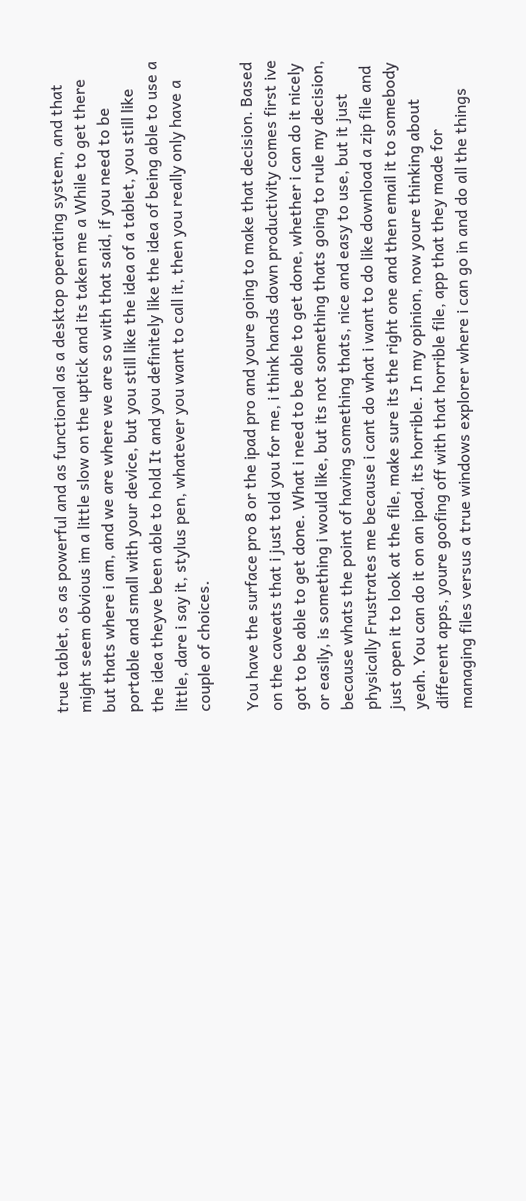true tablet, os as powerful and as functional as a desktop operating system, and that might seem obvious im a little slow on the uptick and its taken me a While to get there but thats where i am, and we are where we are so with that said, if you need to be portable and small with your device, but you still like the idea of a tablet, you still like the idea theyve been able to hold It and you definitely like the idea of being able to use a little, dare i say it, stylus pen, whatever you want to call it, then you really only have a couple of choices.

You have the surface pro 8 or the ipad pro and youre going to make that decision. Based on the caveats that i just told you for me, i think hands down productivity comes first ive got to be able to get done. What i need to be able to get done, whether i can do it nicely or easily, is something i would like, but its not something thats going to rule my decision, because whats the point of having something thats, nice and easy to use, but it just physically Frustrates me because i cant do what i want to do like download a zip file and just open it to look at the file, make sure its the right one and then email it to somebody yeah. You can do it on an ipad, its horrible. In my opinion, now youre thinking about different apps, youre goofing off with that horrible file, app that they made for managing files versus a true windows explorer where i can go in and do all the things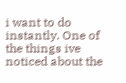i want to do instantly. One of the things ive noticed about the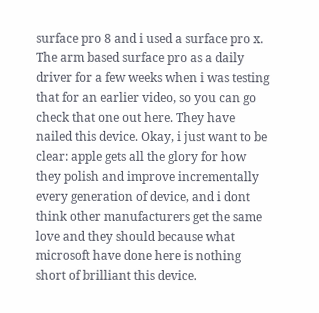surface pro 8 and i used a surface pro x. The arm based surface pro as a daily driver for a few weeks when i was testing that for an earlier video, so you can go check that one out here. They have nailed this device. Okay, i just want to be clear: apple gets all the glory for how they polish and improve incrementally every generation of device, and i dont think other manufacturers get the same love and they should because what microsoft have done here is nothing short of brilliant this device.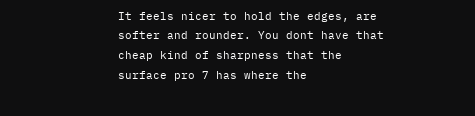It feels nicer to hold the edges, are softer and rounder. You dont have that cheap kind of sharpness that the surface pro 7 has where the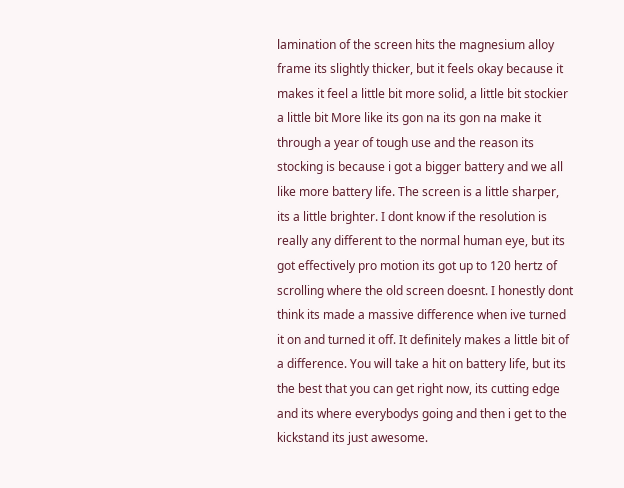lamination of the screen hits the magnesium alloy frame its slightly thicker, but it feels okay because it makes it feel a little bit more solid, a little bit stockier a little bit More like its gon na its gon na make it through a year of tough use and the reason its stocking is because i got a bigger battery and we all like more battery life. The screen is a little sharper, its a little brighter. I dont know if the resolution is really any different to the normal human eye, but its got effectively pro motion its got up to 120 hertz of scrolling where the old screen doesnt. I honestly dont think its made a massive difference when ive turned it on and turned it off. It definitely makes a little bit of a difference. You will take a hit on battery life, but its the best that you can get right now, its cutting edge and its where everybodys going and then i get to the kickstand its just awesome.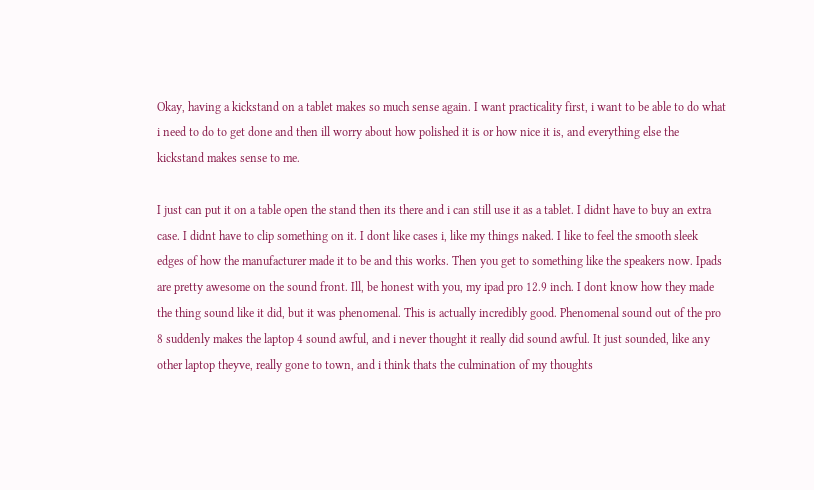Okay, having a kickstand on a tablet makes so much sense again. I want practicality first, i want to be able to do what i need to do to get done and then ill worry about how polished it is or how nice it is, and everything else the kickstand makes sense to me.

I just can put it on a table open the stand then its there and i can still use it as a tablet. I didnt have to buy an extra case. I didnt have to clip something on it. I dont like cases i, like my things naked. I like to feel the smooth sleek edges of how the manufacturer made it to be and this works. Then you get to something like the speakers now. Ipads are pretty awesome on the sound front. Ill, be honest with you, my ipad pro 12.9 inch. I dont know how they made the thing sound like it did, but it was phenomenal. This is actually incredibly good. Phenomenal sound out of the pro 8 suddenly makes the laptop 4 sound awful, and i never thought it really did sound awful. It just sounded, like any other laptop theyve, really gone to town, and i think thats the culmination of my thoughts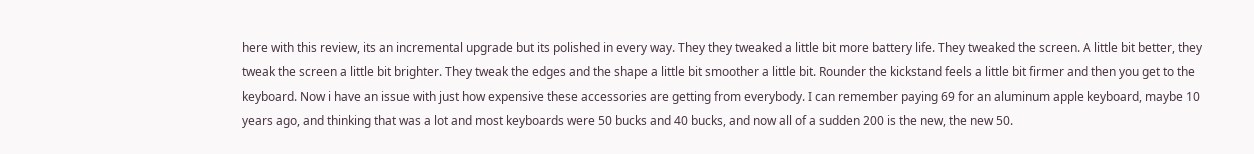here with this review, its an incremental upgrade but its polished in every way. They they tweaked a little bit more battery life. They tweaked the screen. A little bit better, they tweak the screen a little bit brighter. They tweak the edges and the shape a little bit smoother a little bit. Rounder the kickstand feels a little bit firmer and then you get to the keyboard. Now i have an issue with just how expensive these accessories are getting from everybody. I can remember paying 69 for an aluminum apple keyboard, maybe 10 years ago, and thinking that was a lot and most keyboards were 50 bucks and 40 bucks, and now all of a sudden 200 is the new, the new 50.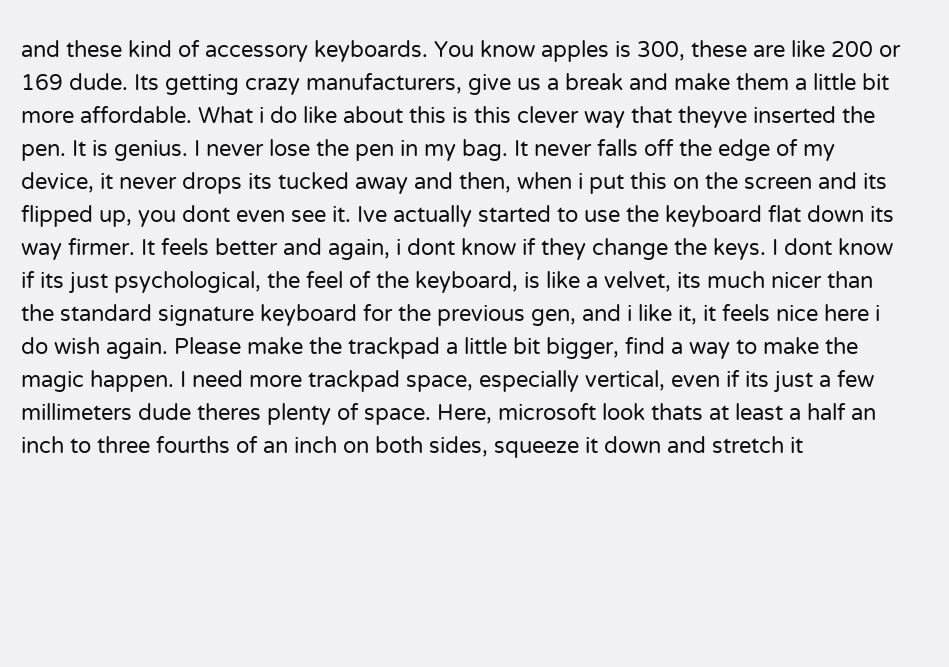and these kind of accessory keyboards. You know apples is 300, these are like 200 or 169 dude. Its getting crazy manufacturers, give us a break and make them a little bit more affordable. What i do like about this is this clever way that theyve inserted the pen. It is genius. I never lose the pen in my bag. It never falls off the edge of my device, it never drops its tucked away and then, when i put this on the screen and its flipped up, you dont even see it. Ive actually started to use the keyboard flat down its way firmer. It feels better and again, i dont know if they change the keys. I dont know if its just psychological, the feel of the keyboard, is like a velvet, its much nicer than the standard signature keyboard for the previous gen, and i like it, it feels nice here i do wish again. Please make the trackpad a little bit bigger, find a way to make the magic happen. I need more trackpad space, especially vertical, even if its just a few millimeters dude theres plenty of space. Here, microsoft look thats at least a half an inch to three fourths of an inch on both sides, squeeze it down and stretch it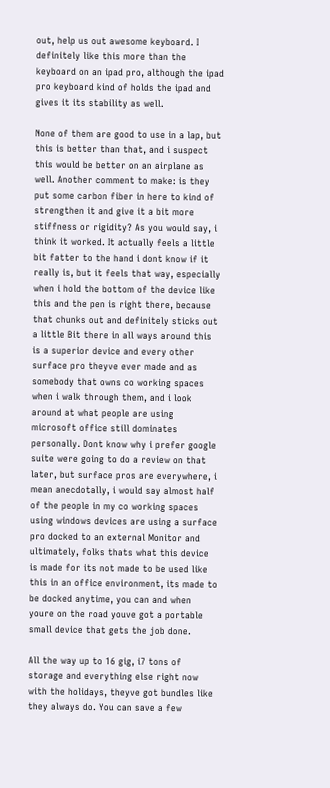out, help us out awesome keyboard. I definitely like this more than the keyboard on an ipad pro, although the ipad pro keyboard kind of holds the ipad and gives it its stability as well.

None of them are good to use in a lap, but this is better than that, and i suspect this would be better on an airplane as well. Another comment to make: is they put some carbon fiber in here to kind of strengthen it and give it a bit more stiffness or rigidity? As you would say, i think it worked. It actually feels a little bit fatter to the hand i dont know if it really is, but it feels that way, especially when i hold the bottom of the device like this and the pen is right there, because that chunks out and definitely sticks out a little Bit there in all ways around this is a superior device and every other surface pro theyve ever made and as somebody that owns co working spaces when i walk through them, and i look around at what people are using microsoft office still dominates personally. Dont know why i prefer google suite were going to do a review on that later, but surface pros are everywhere, i mean anecdotally, i would say almost half of the people in my co working spaces using windows devices are using a surface pro docked to an external Monitor and ultimately, folks thats what this device is made for its not made to be used like this in an office environment, its made to be docked anytime, you can and when youre on the road youve got a portable small device that gets the job done.

All the way up to 16 gig, i7 tons of storage and everything else right now with the holidays, theyve got bundles like they always do. You can save a few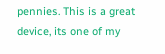pennies. This is a great device, its one of my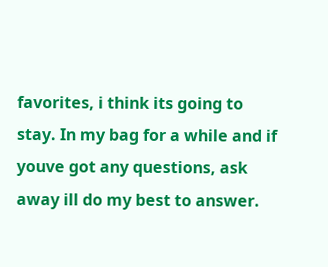favorites, i think its going to stay. In my bag for a while and if youve got any questions, ask away ill do my best to answer.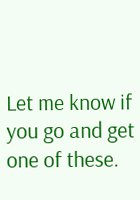Let me know if you go and get one of these.